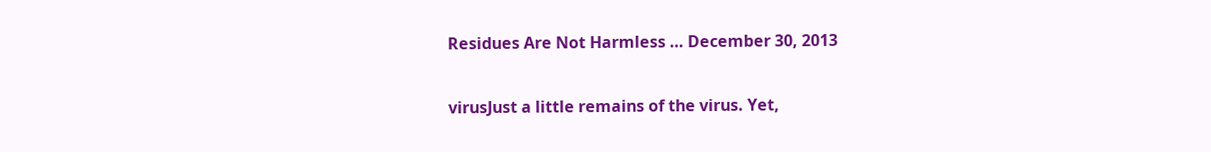Residues Are Not Harmless … December 30, 2013

virusJust a little remains of the virus. Yet,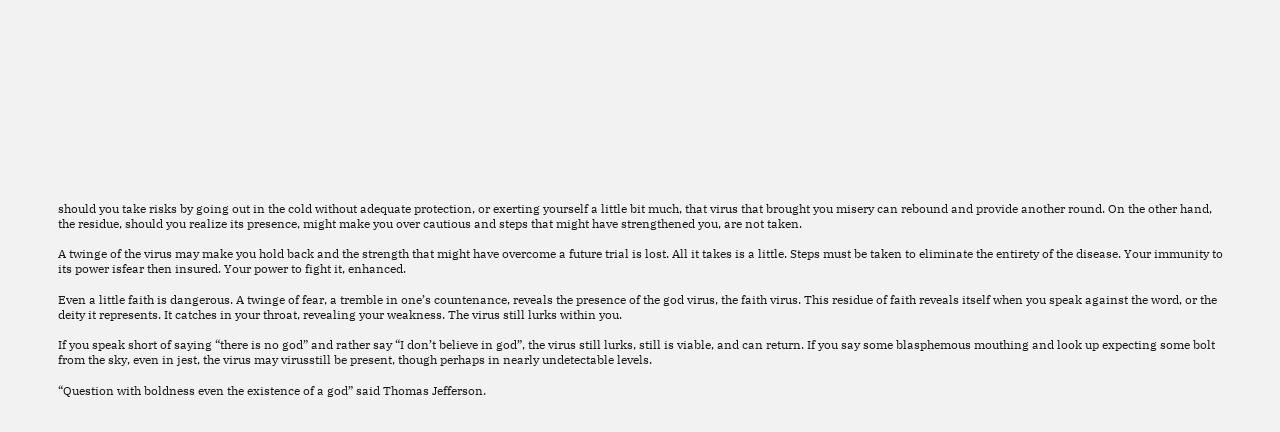should you take risks by going out in the cold without adequate protection, or exerting yourself a little bit much, that virus that brought you misery can rebound and provide another round. On the other hand, the residue, should you realize its presence, might make you over cautious and steps that might have strengthened you, are not taken.

A twinge of the virus may make you hold back and the strength that might have overcome a future trial is lost. All it takes is a little. Steps must be taken to eliminate the entirety of the disease. Your immunity to its power isfear then insured. Your power to fight it, enhanced.

Even a little faith is dangerous. A twinge of fear, a tremble in one’s countenance, reveals the presence of the god virus, the faith virus. This residue of faith reveals itself when you speak against the word, or the deity it represents. It catches in your throat, revealing your weakness. The virus still lurks within you.

If you speak short of saying “there is no god” and rather say “I don’t believe in god”, the virus still lurks, still is viable, and can return. If you say some blasphemous mouthing and look up expecting some bolt from the sky, even in jest, the virus may virusstill be present, though perhaps in nearly undetectable levels.

“Question with boldness even the existence of a god” said Thomas Jefferson.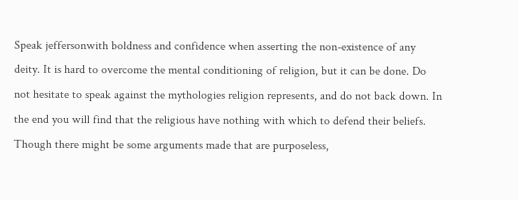Speak jeffersonwith boldness and confidence when asserting the non-existence of any deity. It is hard to overcome the mental conditioning of religion, but it can be done. Do not hesitate to speak against the mythologies religion represents, and do not back down. In the end you will find that the religious have nothing with which to defend their beliefs. Though there might be some arguments made that are purposeless,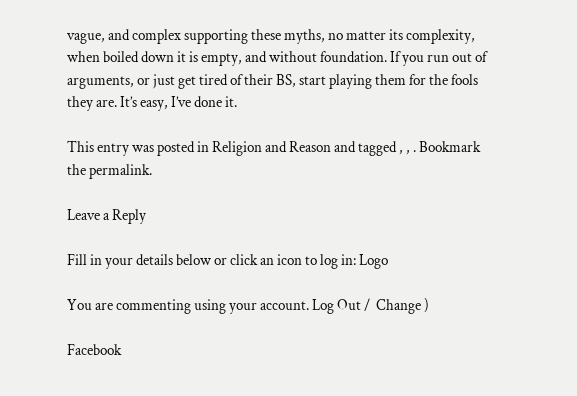vague, and complex supporting these myths, no matter its complexity, when boiled down it is empty, and without foundation. If you run out of arguments, or just get tired of their BS, start playing them for the fools they are. It’s easy, I’ve done it.

This entry was posted in Religion and Reason and tagged , , . Bookmark the permalink.

Leave a Reply

Fill in your details below or click an icon to log in: Logo

You are commenting using your account. Log Out /  Change )

Facebook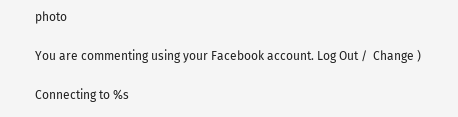photo

You are commenting using your Facebook account. Log Out /  Change )

Connecting to %s